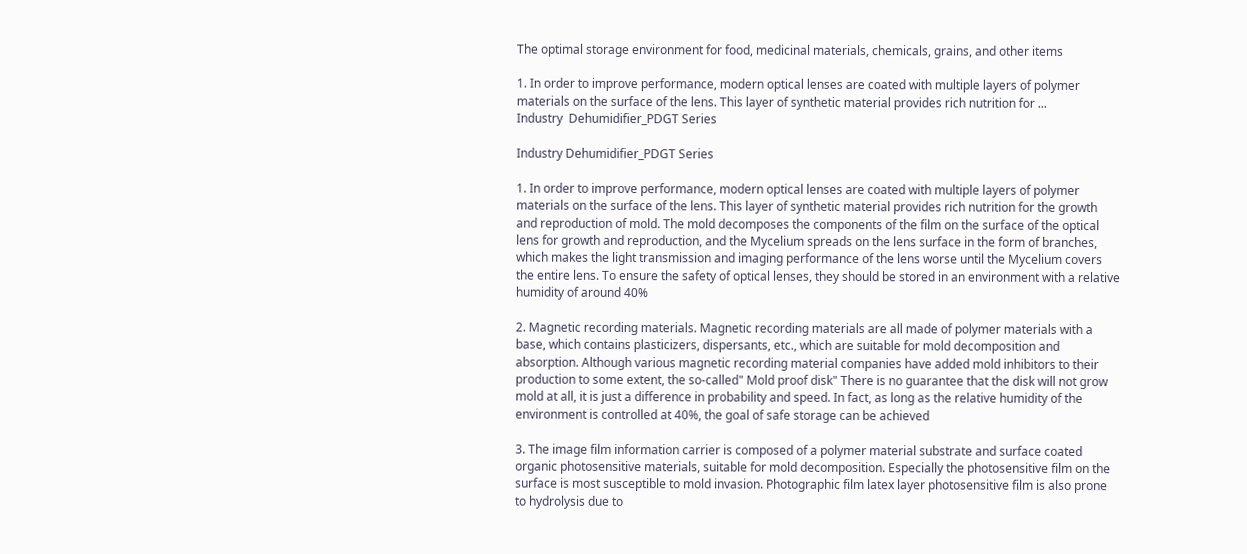The optimal storage environment for food, medicinal materials, chemicals, grains, and other items

1. In order to improve performance, modern optical lenses are coated with multiple layers of polymer materials on the surface of the lens. This layer of synthetic material provides rich nutrition for ...
Industry  Dehumidifier_PDGT Series

Industry Dehumidifier_PDGT Series

1. In order to improve performance, modern optical lenses are coated with multiple layers of polymer materials on the surface of the lens. This layer of synthetic material provides rich nutrition for the growth and reproduction of mold. The mold decomposes the components of the film on the surface of the optical lens for growth and reproduction, and the Mycelium spreads on the lens surface in the form of branches, which makes the light transmission and imaging performance of the lens worse until the Mycelium covers the entire lens. To ensure the safety of optical lenses, they should be stored in an environment with a relative humidity of around 40%

2. Magnetic recording materials. Magnetic recording materials are all made of polymer materials with a base, which contains plasticizers, dispersants, etc., which are suitable for mold decomposition and absorption. Although various magnetic recording material companies have added mold inhibitors to their production to some extent, the so-called" Mold proof disk" There is no guarantee that the disk will not grow mold at all, it is just a difference in probability and speed. In fact, as long as the relative humidity of the environment is controlled at 40%, the goal of safe storage can be achieved

3. The image film information carrier is composed of a polymer material substrate and surface coated organic photosensitive materials, suitable for mold decomposition. Especially the photosensitive film on the surface is most susceptible to mold invasion. Photographic film latex layer photosensitive film is also prone to hydrolysis due to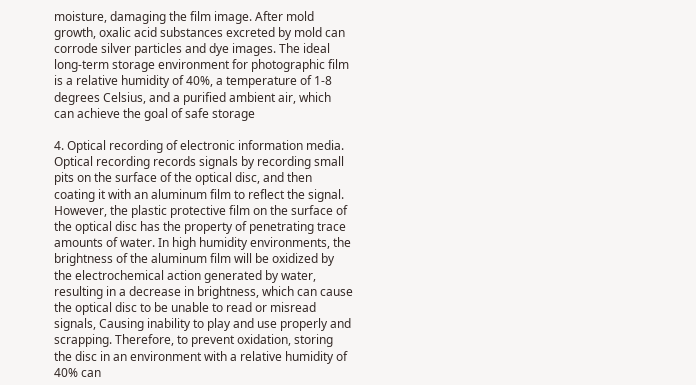moisture, damaging the film image. After mold growth, oxalic acid substances excreted by mold can corrode silver particles and dye images. The ideal long-term storage environment for photographic film is a relative humidity of 40%, a temperature of 1-8 degrees Celsius, and a purified ambient air, which can achieve the goal of safe storage

4. Optical recording of electronic information media. Optical recording records signals by recording small pits on the surface of the optical disc, and then coating it with an aluminum film to reflect the signal. However, the plastic protective film on the surface of the optical disc has the property of penetrating trace amounts of water. In high humidity environments, the brightness of the aluminum film will be oxidized by the electrochemical action generated by water, resulting in a decrease in brightness, which can cause the optical disc to be unable to read or misread signals, Causing inability to play and use properly and scrapping. Therefore, to prevent oxidation, storing the disc in an environment with a relative humidity of 40% can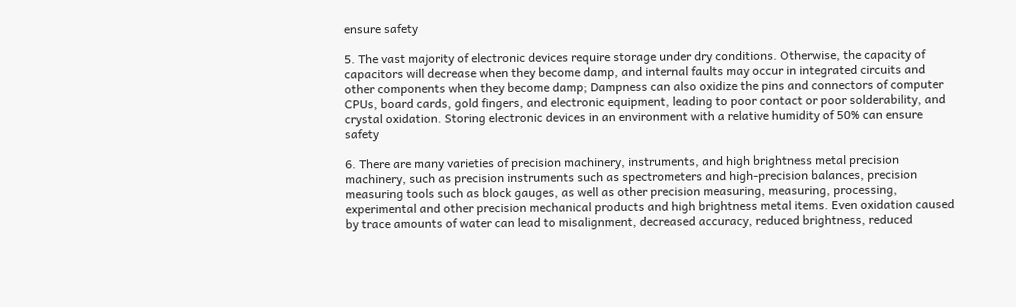ensure safety

5. The vast majority of electronic devices require storage under dry conditions. Otherwise, the capacity of capacitors will decrease when they become damp, and internal faults may occur in integrated circuits and other components when they become damp; Dampness can also oxidize the pins and connectors of computer CPUs, board cards, gold fingers, and electronic equipment, leading to poor contact or poor solderability, and crystal oxidation. Storing electronic devices in an environment with a relative humidity of 50% can ensure safety

6. There are many varieties of precision machinery, instruments, and high brightness metal precision machinery, such as precision instruments such as spectrometers and high-precision balances, precision measuring tools such as block gauges, as well as other precision measuring, measuring, processing, experimental and other precision mechanical products and high brightness metal items. Even oxidation caused by trace amounts of water can lead to misalignment, decreased accuracy, reduced brightness, reduced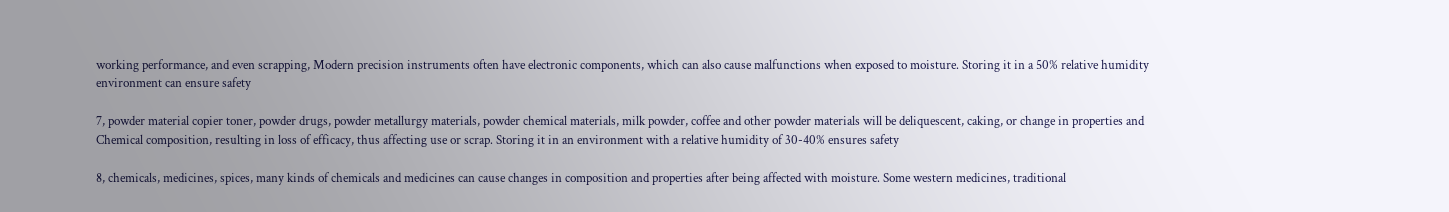working performance, and even scrapping, Modern precision instruments often have electronic components, which can also cause malfunctions when exposed to moisture. Storing it in a 50% relative humidity environment can ensure safety

7, powder material copier toner, powder drugs, powder metallurgy materials, powder chemical materials, milk powder, coffee and other powder materials will be deliquescent, caking, or change in properties and Chemical composition, resulting in loss of efficacy, thus affecting use or scrap. Storing it in an environment with a relative humidity of 30-40% ensures safety

8, chemicals, medicines, spices, many kinds of chemicals and medicines can cause changes in composition and properties after being affected with moisture. Some western medicines, traditional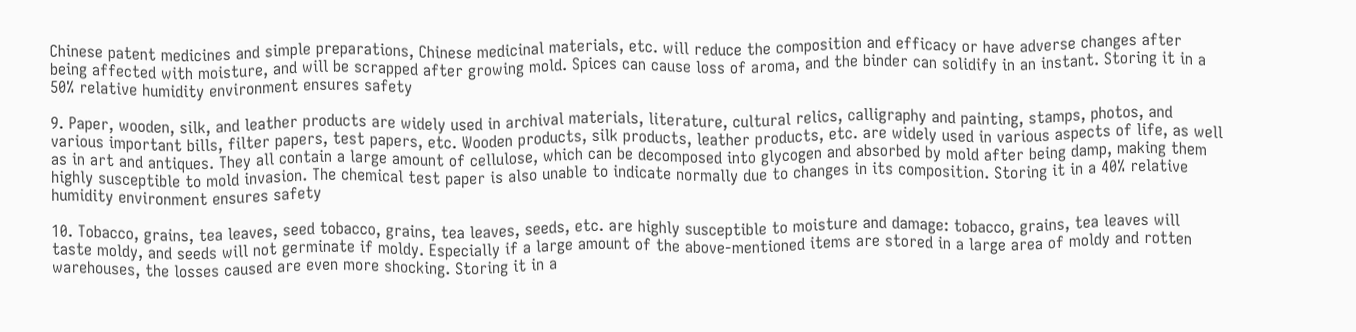Chinese patent medicines and simple preparations, Chinese medicinal materials, etc. will reduce the composition and efficacy or have adverse changes after being affected with moisture, and will be scrapped after growing mold. Spices can cause loss of aroma, and the binder can solidify in an instant. Storing it in a 50% relative humidity environment ensures safety

9. Paper, wooden, silk, and leather products are widely used in archival materials, literature, cultural relics, calligraphy and painting, stamps, photos, and various important bills, filter papers, test papers, etc. Wooden products, silk products, leather products, etc. are widely used in various aspects of life, as well as in art and antiques. They all contain a large amount of cellulose, which can be decomposed into glycogen and absorbed by mold after being damp, making them highly susceptible to mold invasion. The chemical test paper is also unable to indicate normally due to changes in its composition. Storing it in a 40% relative humidity environment ensures safety

10. Tobacco, grains, tea leaves, seed tobacco, grains, tea leaves, seeds, etc. are highly susceptible to moisture and damage: tobacco, grains, tea leaves will taste moldy, and seeds will not germinate if moldy. Especially if a large amount of the above-mentioned items are stored in a large area of moldy and rotten warehouses, the losses caused are even more shocking. Storing it in a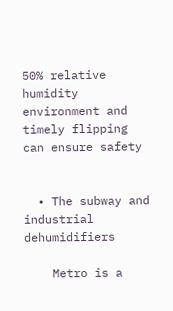50% relative humidity environment and timely flipping can ensure safety


  • The subway and industrial dehumidifiers

    Metro is a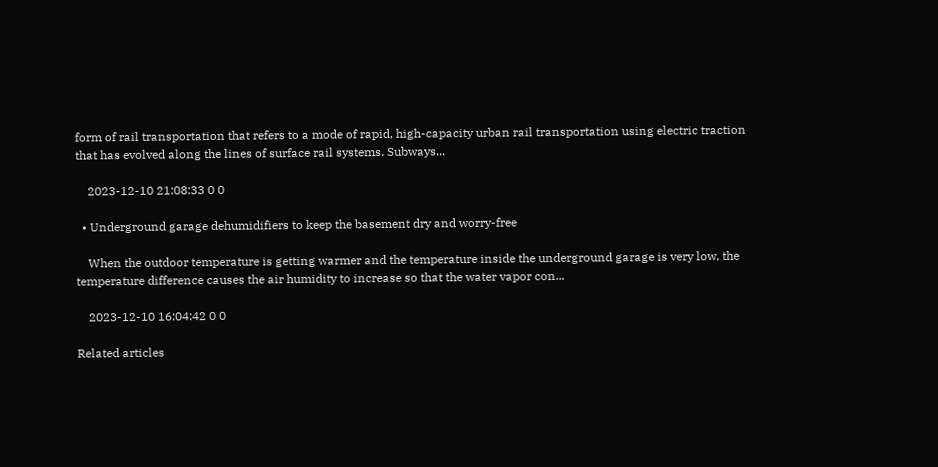form of rail transportation that refers to a mode of rapid, high-capacity urban rail transportation using electric traction that has evolved along the lines of surface rail systems. Subways...

    2023-12-10 21:08:33 0 0

  • Underground garage dehumidifiers to keep the basement dry and worry-free

    When the outdoor temperature is getting warmer and the temperature inside the underground garage is very low, the temperature difference causes the air humidity to increase so that the water vapor con...

    2023-12-10 16:04:42 0 0

Related articles